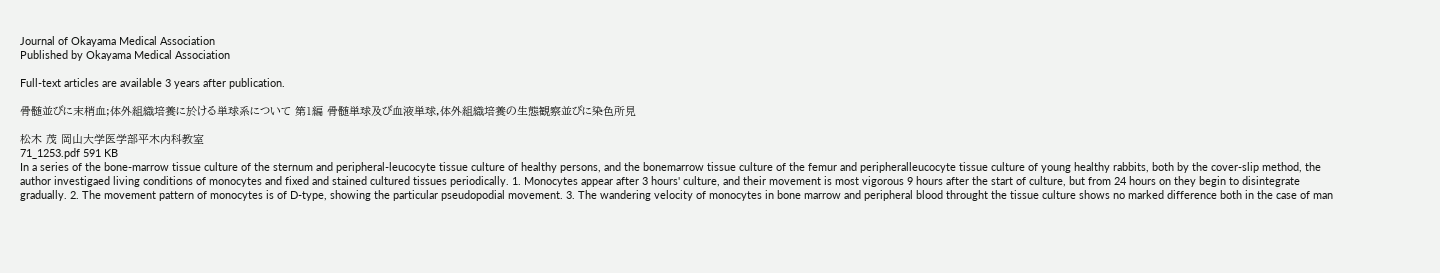Journal of Okayama Medical Association
Published by Okayama Medical Association

Full-text articles are available 3 years after publication.

骨髄並びに末梢血;体外組織培養に於ける単球系について 第1編 骨髄単球及び血液単球,体外組織培養の生態観察並びに染色所見

松木 茂 岡山大学医学部平木内科教室
71_1253.pdf 591 KB
In a series of the bone-marrow tissue culture of the sternum and peripheral-leucocyte tissue culture of healthy persons, and the bonemarrow tissue culture of the femur and peripheralleucocyte tissue culture of young healthy rabbits, both by the cover-slip method, the author investigaed living conditions of monocytes and fixed and stained cultured tissues periodically. 1. Monocytes appear after 3 hours' culture, and their movement is most vigorous 9 hours after the start of culture, but from 24 hours on they begin to disintegrate gradually. 2. The movement pattern of monocytes is of D-type, showing the particular pseudopodial movement. 3. The wandering velocity of monocytes in bone marrow and peripheral blood throught the tissue culture shows no marked difference both in the case of man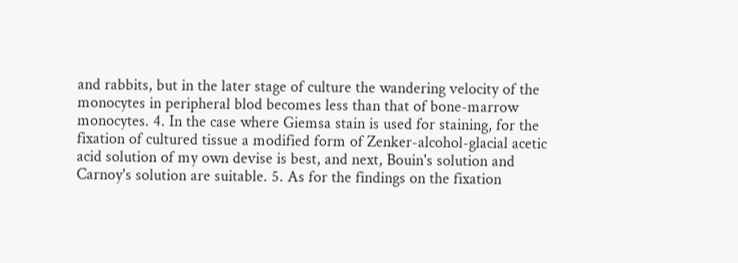and rabbits, but in the later stage of culture the wandering velocity of the monocytes in peripheral blod becomes less than that of bone-marrow monocytes. 4. In the case where Giemsa stain is used for staining, for the fixation of cultured tissue a modified form of Zenker-alcohol-glacial acetic acid solution of my own devise is best, and next, Bouin's solution and Carnoy's solution are suitable. 5. As for the findings on the fixation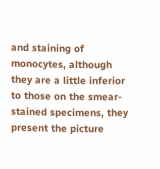and staining of monocytes, although they are a little inferior to those on the smear-stained specimens, they present the picture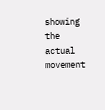showing the actual movement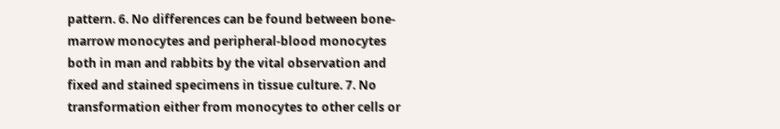pattern. 6. No differences can be found between bone-marrow monocytes and peripheral-blood monocytes both in man and rabbits by the vital observation and fixed and stained specimens in tissue culture. 7. No transformation either from monocytes to other cells or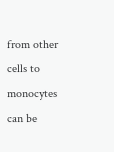from other cells to monocytes can be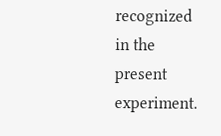recognized in the present experiment.